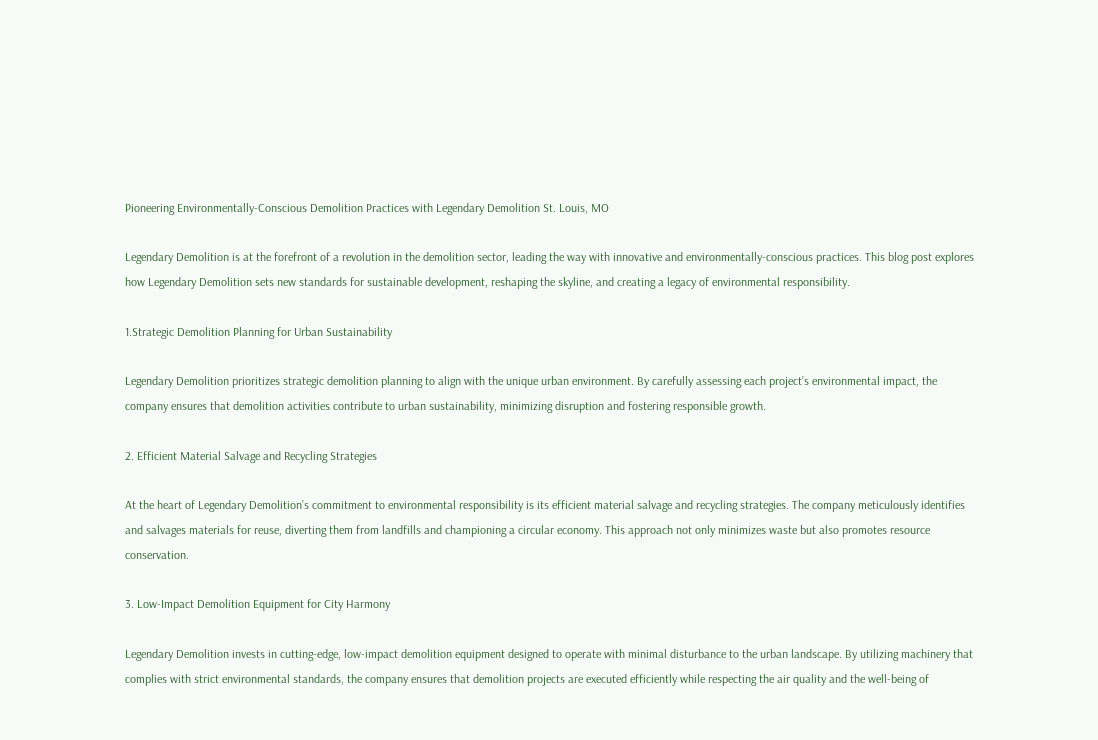Pioneering Environmentally-Conscious Demolition Practices with Legendary Demolition St. Louis, MO

Legendary Demolition is at the forefront of a revolution in the demolition sector, leading the way with innovative and environmentally-conscious practices. This blog post explores how Legendary Demolition sets new standards for sustainable development, reshaping the skyline, and creating a legacy of environmental responsibility.

1.Strategic Demolition Planning for Urban Sustainability

Legendary Demolition prioritizes strategic demolition planning to align with the unique urban environment. By carefully assessing each project’s environmental impact, the company ensures that demolition activities contribute to urban sustainability, minimizing disruption and fostering responsible growth.

2. Efficient Material Salvage and Recycling Strategies

At the heart of Legendary Demolition’s commitment to environmental responsibility is its efficient material salvage and recycling strategies. The company meticulously identifies and salvages materials for reuse, diverting them from landfills and championing a circular economy. This approach not only minimizes waste but also promotes resource conservation.

3. Low-Impact Demolition Equipment for City Harmony

Legendary Demolition invests in cutting-edge, low-impact demolition equipment designed to operate with minimal disturbance to the urban landscape. By utilizing machinery that complies with strict environmental standards, the company ensures that demolition projects are executed efficiently while respecting the air quality and the well-being of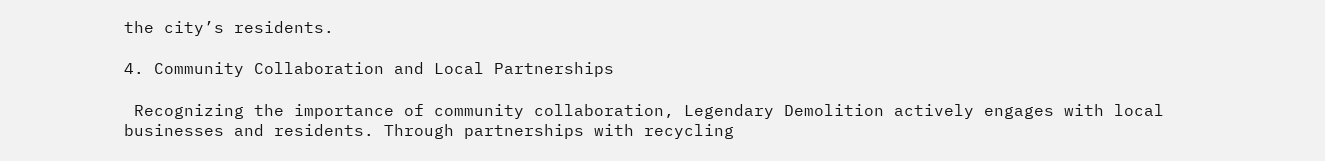the city’s residents.

4. Community Collaboration and Local Partnerships

 Recognizing the importance of community collaboration, Legendary Demolition actively engages with local businesses and residents. Through partnerships with recycling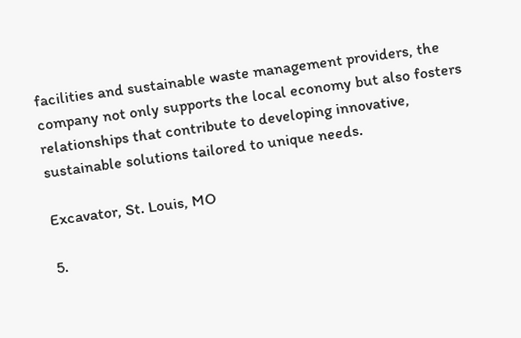facilities and sustainable waste management providers, the company not only supports the local economy but also fosters relationships that contribute to developing innovative, sustainable solutions tailored to unique needs.

Excavator, St. Louis, MO

5.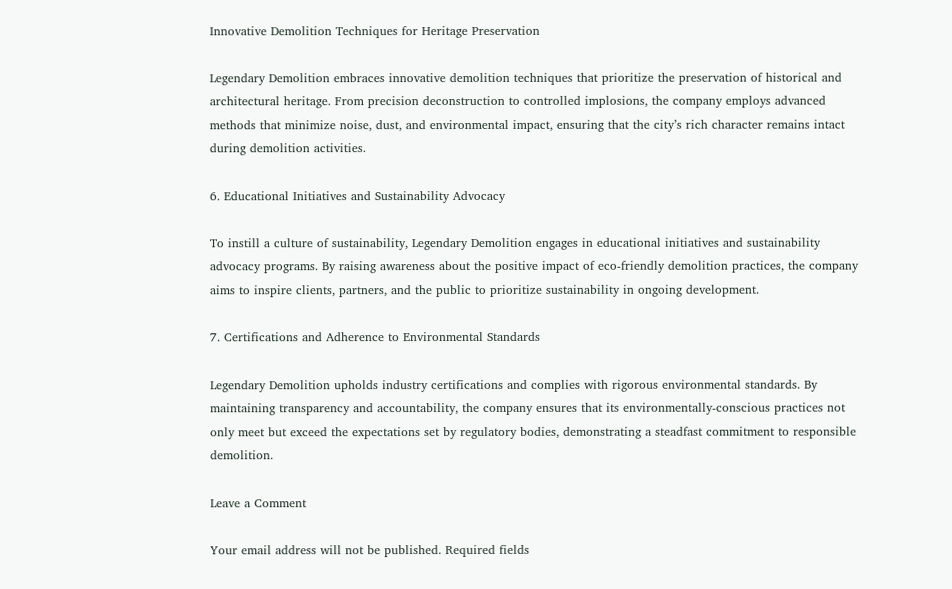Innovative Demolition Techniques for Heritage Preservation

Legendary Demolition embraces innovative demolition techniques that prioritize the preservation of historical and architectural heritage. From precision deconstruction to controlled implosions, the company employs advanced methods that minimize noise, dust, and environmental impact, ensuring that the city’s rich character remains intact during demolition activities.

6. Educational Initiatives and Sustainability Advocacy

To instill a culture of sustainability, Legendary Demolition engages in educational initiatives and sustainability advocacy programs. By raising awareness about the positive impact of eco-friendly demolition practices, the company aims to inspire clients, partners, and the public to prioritize sustainability in ongoing development.

7. Certifications and Adherence to Environmental Standards

Legendary Demolition upholds industry certifications and complies with rigorous environmental standards. By maintaining transparency and accountability, the company ensures that its environmentally-conscious practices not only meet but exceed the expectations set by regulatory bodies, demonstrating a steadfast commitment to responsible demolition.

Leave a Comment

Your email address will not be published. Required fields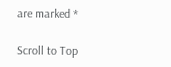are marked *

Scroll to Top